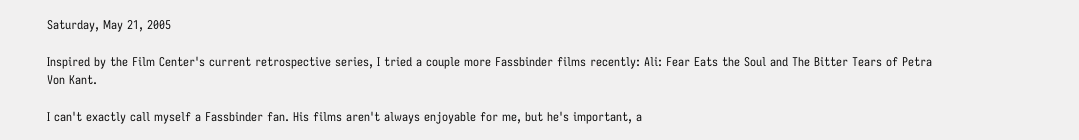Saturday, May 21, 2005

Inspired by the Film Center's current retrospective series, I tried a couple more Fassbinder films recently: Ali: Fear Eats the Soul and The Bitter Tears of Petra Von Kant.

I can't exactly call myself a Fassbinder fan. His films aren't always enjoyable for me, but he's important, a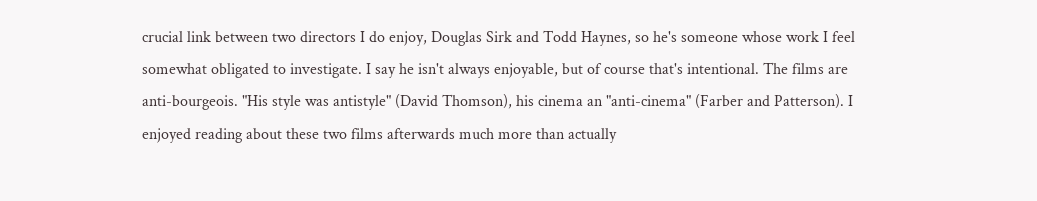crucial link between two directors I do enjoy, Douglas Sirk and Todd Haynes, so he's someone whose work I feel somewhat obligated to investigate. I say he isn't always enjoyable, but of course that's intentional. The films are anti-bourgeois. "His style was antistyle" (David Thomson), his cinema an "anti-cinema" (Farber and Patterson). I enjoyed reading about these two films afterwards much more than actually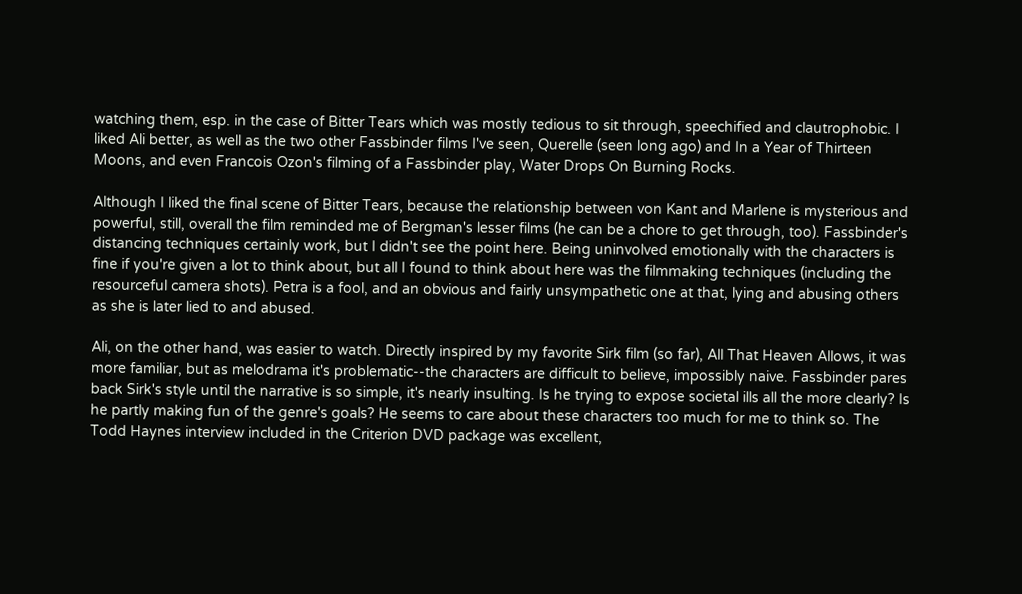watching them, esp. in the case of Bitter Tears which was mostly tedious to sit through, speechified and clautrophobic. I liked Ali better, as well as the two other Fassbinder films I've seen, Querelle (seen long ago) and In a Year of Thirteen Moons, and even Francois Ozon's filming of a Fassbinder play, Water Drops On Burning Rocks.

Although I liked the final scene of Bitter Tears, because the relationship between von Kant and Marlene is mysterious and powerful, still, overall the film reminded me of Bergman's lesser films (he can be a chore to get through, too). Fassbinder's distancing techniques certainly work, but I didn't see the point here. Being uninvolved emotionally with the characters is fine if you're given a lot to think about, but all I found to think about here was the filmmaking techniques (including the resourceful camera shots). Petra is a fool, and an obvious and fairly unsympathetic one at that, lying and abusing others as she is later lied to and abused.

Ali, on the other hand, was easier to watch. Directly inspired by my favorite Sirk film (so far), All That Heaven Allows, it was more familiar, but as melodrama it's problematic--the characters are difficult to believe, impossibly naive. Fassbinder pares back Sirk's style until the narrative is so simple, it's nearly insulting. Is he trying to expose societal ills all the more clearly? Is he partly making fun of the genre's goals? He seems to care about these characters too much for me to think so. The Todd Haynes interview included in the Criterion DVD package was excellent,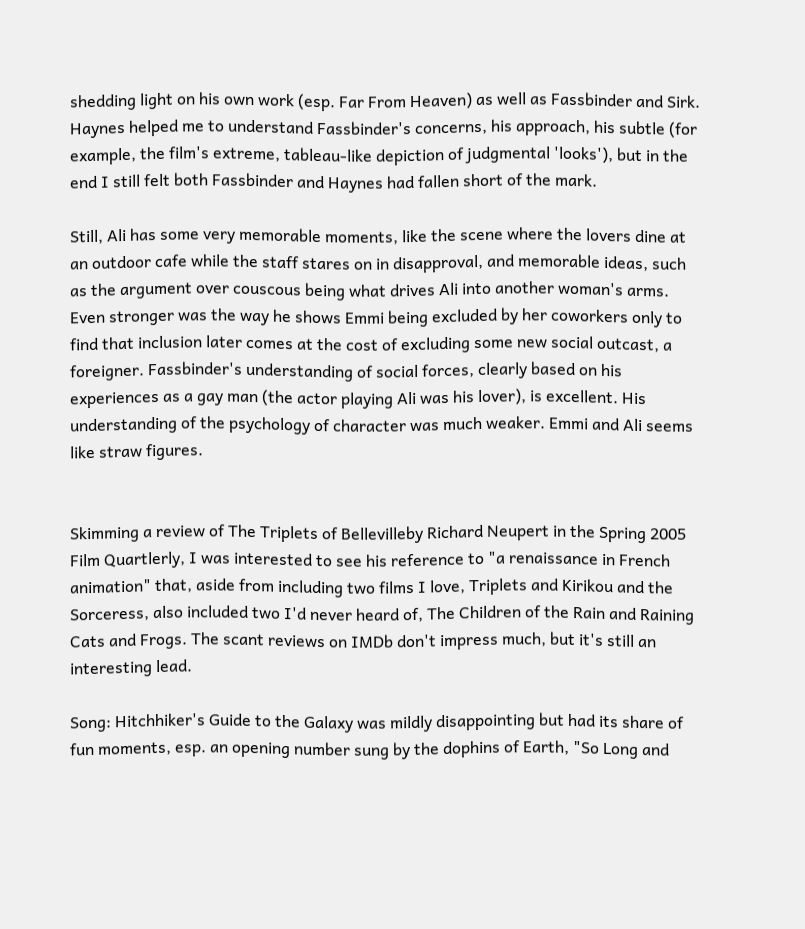shedding light on his own work (esp. Far From Heaven) as well as Fassbinder and Sirk. Haynes helped me to understand Fassbinder's concerns, his approach, his subtle (for example, the film's extreme, tableau-like depiction of judgmental 'looks'), but in the end I still felt both Fassbinder and Haynes had fallen short of the mark.

Still, Ali has some very memorable moments, like the scene where the lovers dine at an outdoor cafe while the staff stares on in disapproval, and memorable ideas, such as the argument over couscous being what drives Ali into another woman's arms. Even stronger was the way he shows Emmi being excluded by her coworkers only to find that inclusion later comes at the cost of excluding some new social outcast, a foreigner. Fassbinder's understanding of social forces, clearly based on his experiences as a gay man (the actor playing Ali was his lover), is excellent. His understanding of the psychology of character was much weaker. Emmi and Ali seems like straw figures.


Skimming a review of The Triplets of Bellevilleby Richard Neupert in the Spring 2005 Film Quartlerly, I was interested to see his reference to "a renaissance in French animation" that, aside from including two films I love, Triplets and Kirikou and the Sorceress, also included two I'd never heard of, The Children of the Rain and Raining Cats and Frogs. The scant reviews on IMDb don't impress much, but it's still an interesting lead.

Song: Hitchhiker's Guide to the Galaxy was mildly disappointing but had its share of fun moments, esp. an opening number sung by the dophins of Earth, "So Long and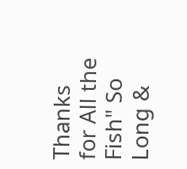Thanks for All the Fish" So Long &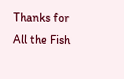Thanks for All the Fish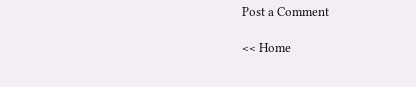Post a Comment

<< Home